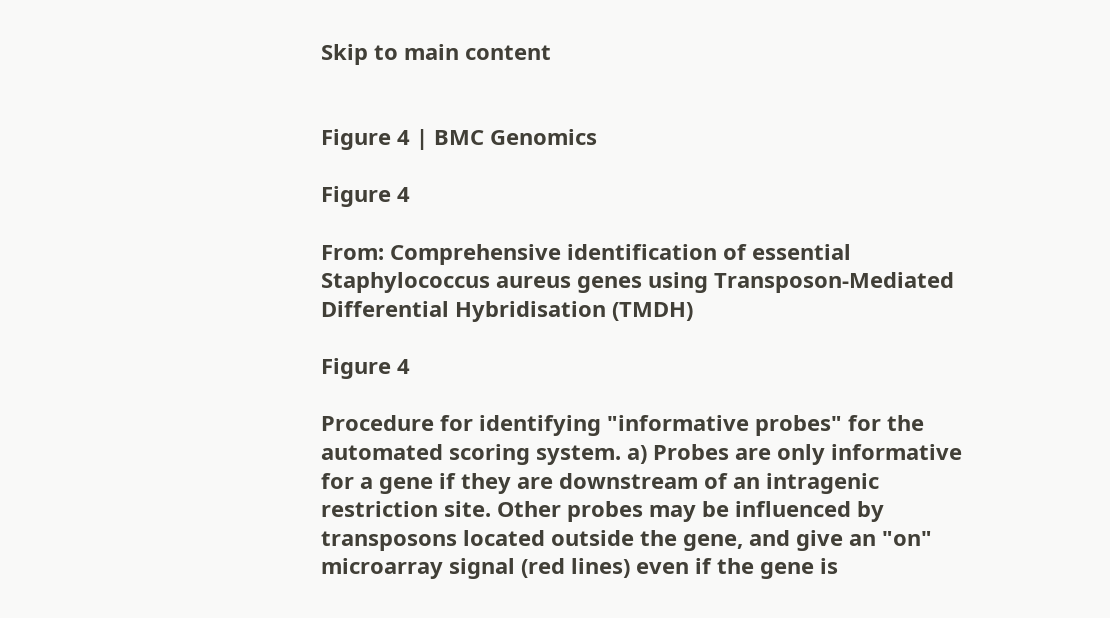Skip to main content


Figure 4 | BMC Genomics

Figure 4

From: Comprehensive identification of essential Staphylococcus aureus genes using Transposon-Mediated Differential Hybridisation (TMDH)

Figure 4

Procedure for identifying "informative probes" for the automated scoring system. a) Probes are only informative for a gene if they are downstream of an intragenic restriction site. Other probes may be influenced by transposons located outside the gene, and give an "on" microarray signal (red lines) even if the gene is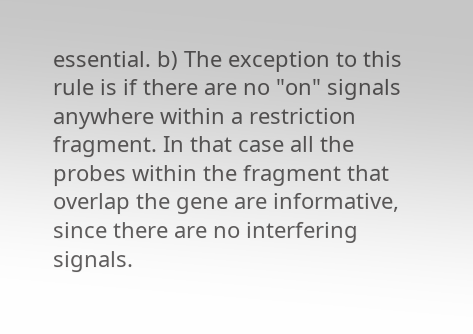essential. b) The exception to this rule is if there are no "on" signals anywhere within a restriction fragment. In that case all the probes within the fragment that overlap the gene are informative, since there are no interfering signals.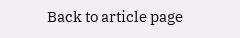Back to article page